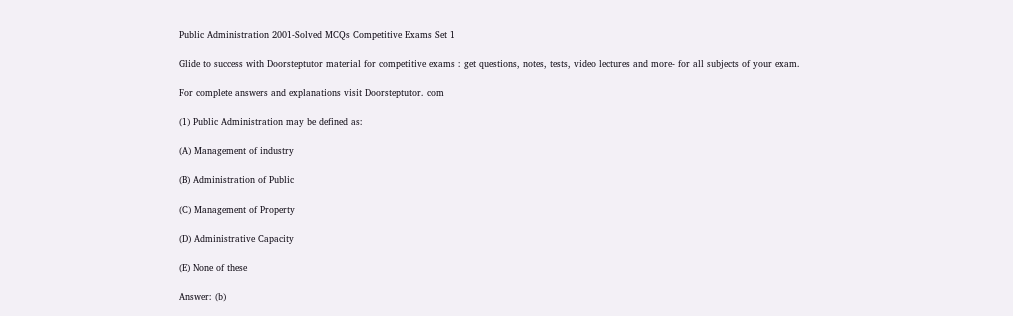Public Administration 2001-Solved MCQs Competitive Exams Set 1

Glide to success with Doorsteptutor material for competitive exams : get questions, notes, tests, video lectures and more- for all subjects of your exam.

For complete answers and explanations visit Doorsteptutor. com

(1) Public Administration may be defined as:

(A) Management of industry

(B) Administration of Public

(C) Management of Property

(D) Administrative Capacity

(E) None of these

Answer: (b)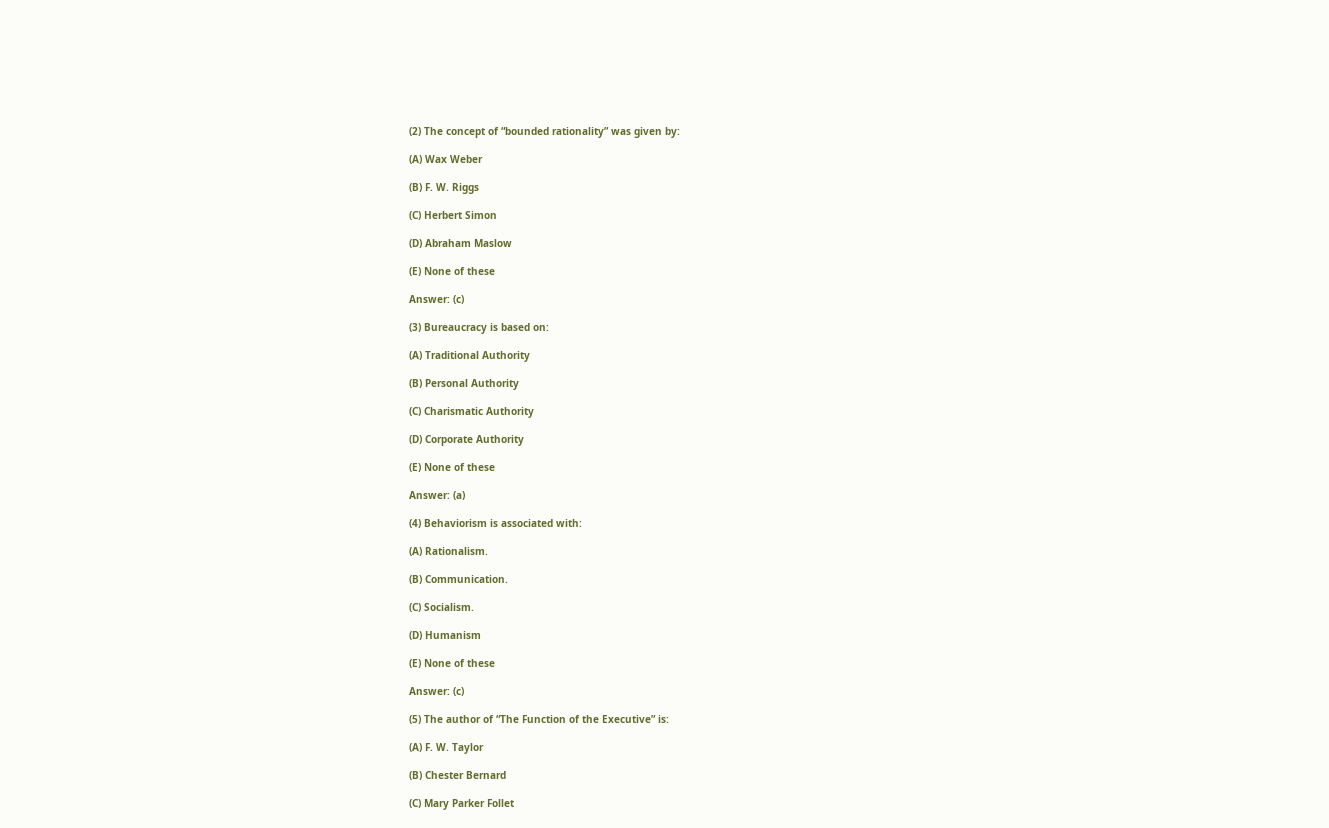(2) The concept of “bounded rationality” was given by:

(A) Wax Weber

(B) F. W. Riggs

(C) Herbert Simon

(D) Abraham Maslow

(E) None of these

Answer: (c)

(3) Bureaucracy is based on:

(A) Traditional Authority

(B) Personal Authority

(C) Charismatic Authority

(D) Corporate Authority

(E) None of these

Answer: (a)

(4) Behaviorism is associated with:

(A) Rationalism.

(B) Communication.

(C) Socialism.

(D) Humanism

(E) None of these

Answer: (c)

(5) The author of “The Function of the Executive” is:

(A) F. W. Taylor

(B) Chester Bernard

(C) Mary Parker Follet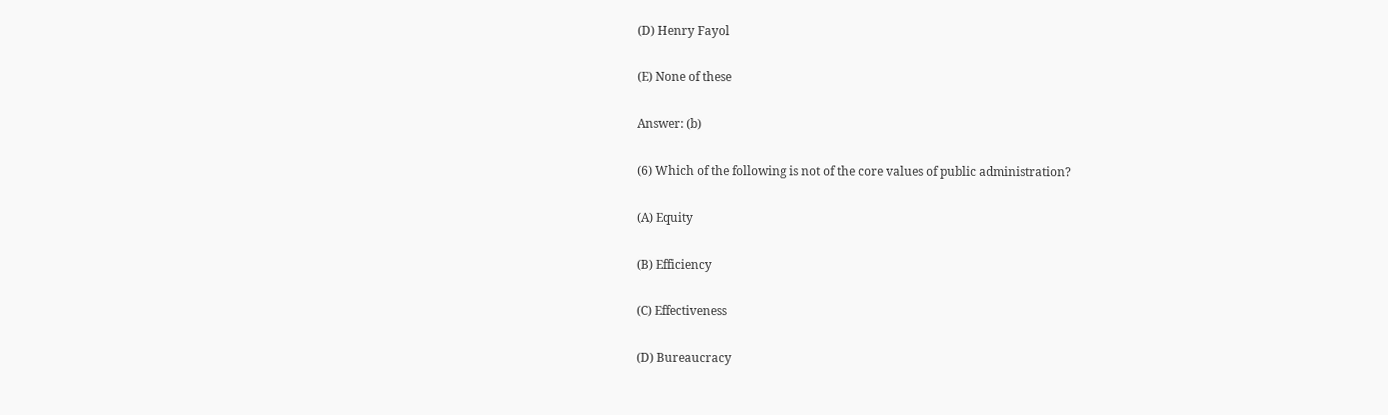(D) Henry Fayol

(E) None of these

Answer: (b)

(6) Which of the following is not of the core values of public administration?

(A) Equity

(B) Efficiency

(C) Effectiveness

(D) Bureaucracy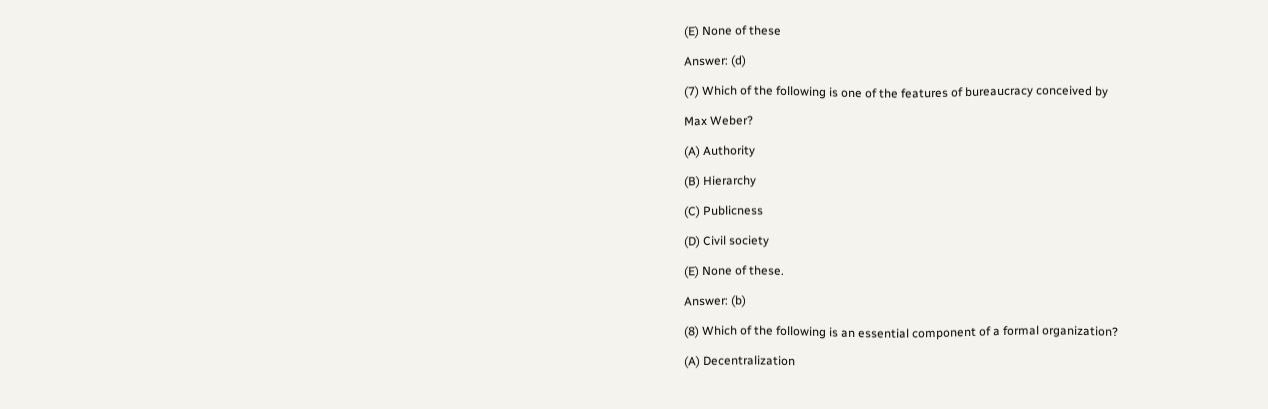(E) None of these

Answer: (d)

(7) Which of the following is one of the features of bureaucracy conceived by

Max Weber?

(A) Authority

(B) Hierarchy

(C) Publicness

(D) Civil society

(E) None of these.

Answer: (b)

(8) Which of the following is an essential component of a formal organization?

(A) Decentralization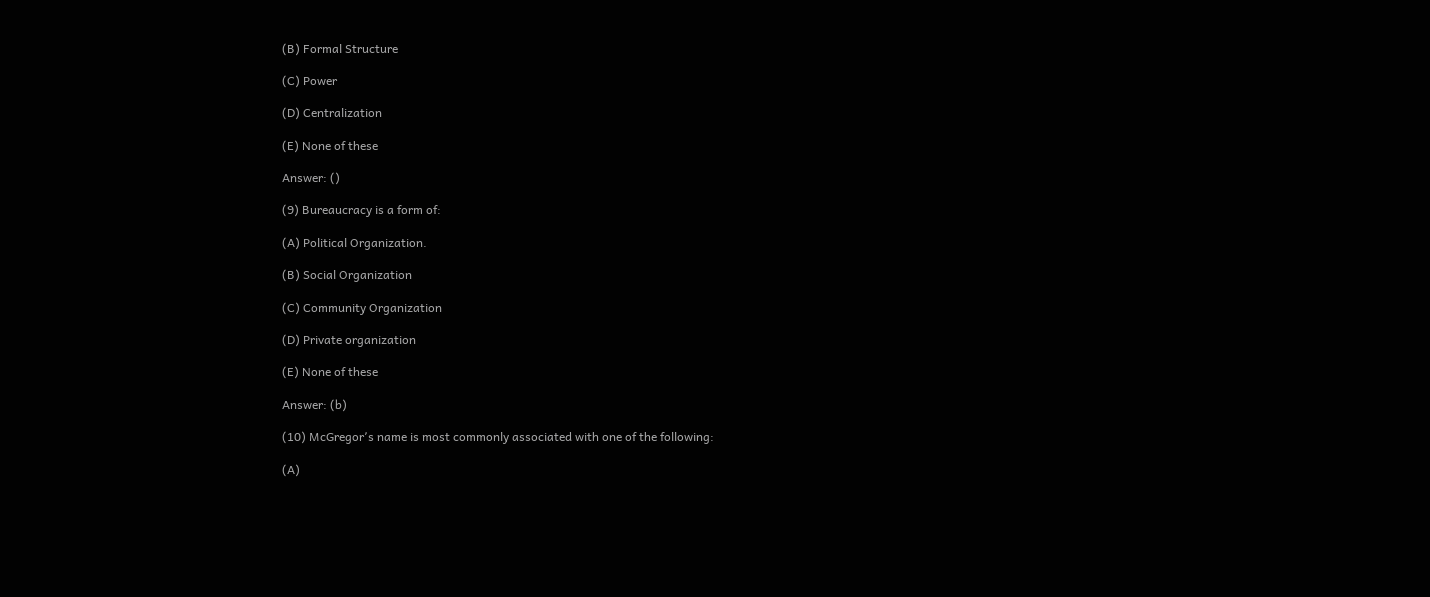(B) Formal Structure

(C) Power

(D) Centralization

(E) None of these

Answer: ()

(9) Bureaucracy is a form of:

(A) Political Organization.

(B) Social Organization

(C) Community Organization

(D) Private organization

(E) None of these

Answer: (b)

(10) McGregor՚s name is most commonly associated with one of the following:

(A)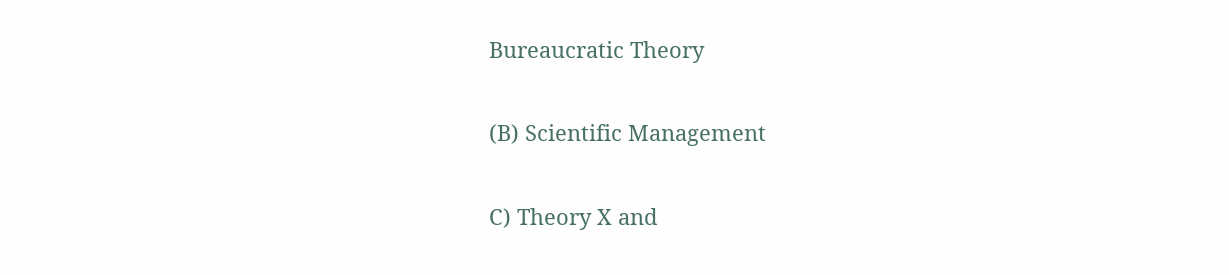Bureaucratic Theory

(B) Scientific Management

C) Theory X and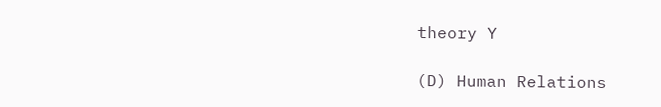theory Y

(D) Human Relations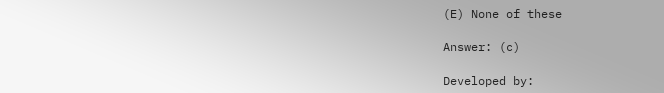(E) None of these

Answer: (c)

Developed by: